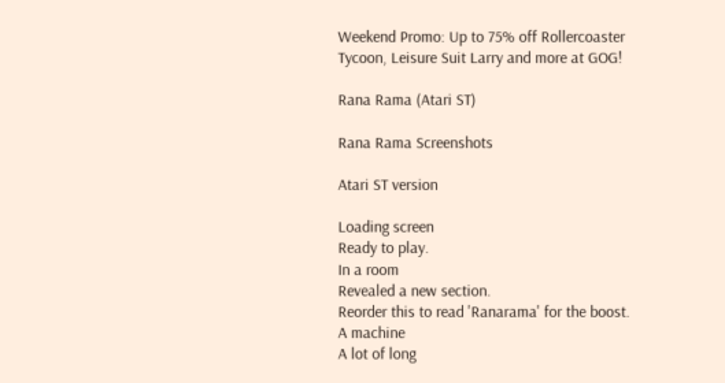Weekend Promo: Up to 75% off Rollercoaster Tycoon, Leisure Suit Larry and more at GOG!

Rana Rama (Atari ST)

Rana Rama Screenshots

Atari ST version

Loading screen
Ready to play.
In a room
Revealed a new section.
Reorder this to read 'Ranarama' for the boost.
A machine
A lot of long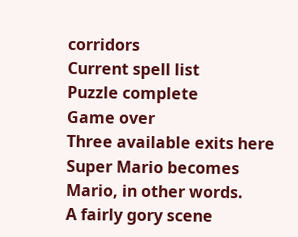corridors
Current spell list
Puzzle complete
Game over
Three available exits here
Super Mario becomes Mario, in other words.
A fairly gory scene